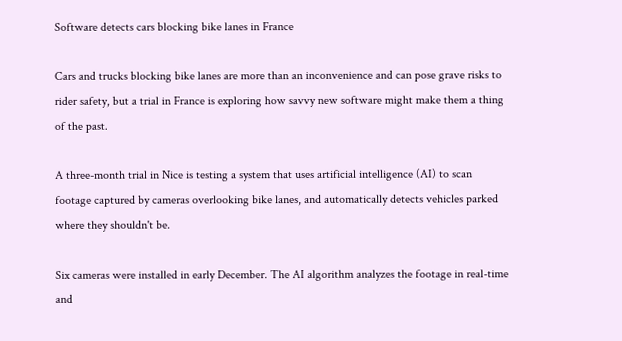Software detects cars blocking bike lanes in France

Cars and trucks blocking bike lanes are more than an inconvenience and can pose grave risks to rider safety, but a trial in France is exploring how savvy new software might make them a thing of the past.

A three-month trial in Nice is testing a system that uses artificial intelligence (AI) to scan footage captured by cameras overlooking bike lanes, and automatically detects vehicles parked where they shouldn't be.

Six cameras were installed in early December. The AI algorithm analyzes the footage in real-time and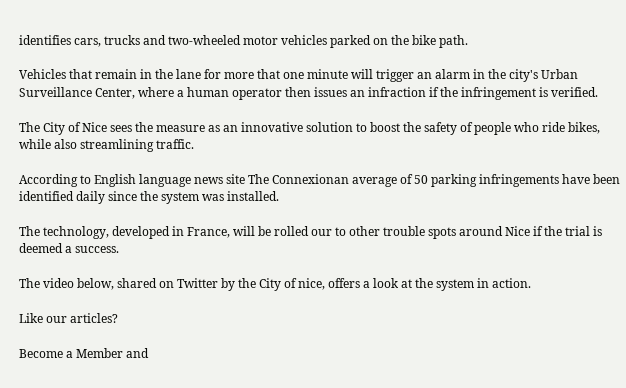identifies cars, trucks and two-wheeled motor vehicles parked on the bike path.

Vehicles that remain in the lane for more that one minute will trigger an alarm in the city's Urban Surveillance Center, where a human operator then issues an infraction if the infringement is verified.

The City of Nice sees the measure as an innovative solution to boost the safety of people who ride bikes, while also streamlining traffic.

According to English language news site The Connexionan average of 50 parking infringements have been identified daily since the system was installed.

The technology, developed in France, will be rolled our to other trouble spots around Nice if the trial is deemed a success.

The video below, shared on Twitter by the City of nice, offers a look at the system in action.

Like our articles?

Become a Member and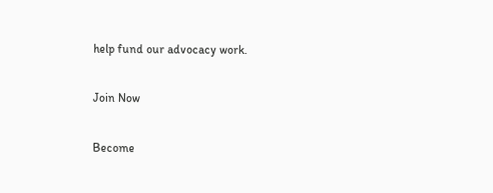help fund our advocacy work.

Join Now

Become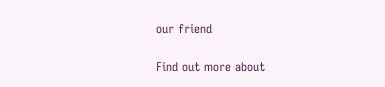our friend

Find out more about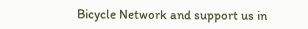Bicycle Network and support us in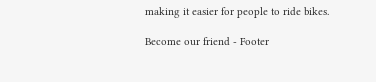making it easier for people to ride bikes.

Become our friend - Footer